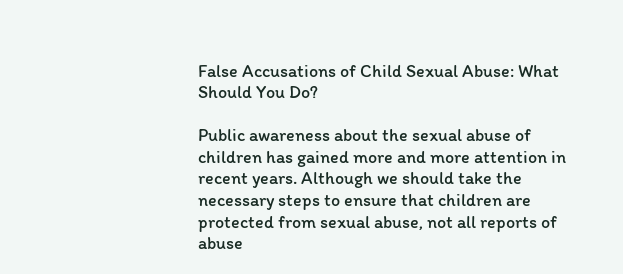False Accusations of Child Sexual Abuse: What Should You Do?

Public awareness about the sexual abuse of children has gained more and more attention in recent years. Although we should take the necessary steps to ensure that children are protected from sexual abuse, not all reports of abuse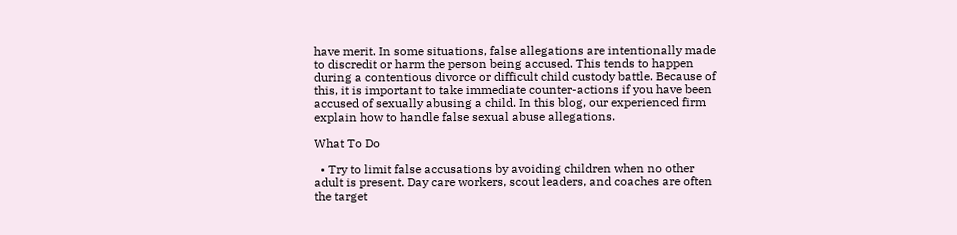have merit. In some situations, false allegations are intentionally made to discredit or harm the person being accused. This tends to happen during a contentious divorce or difficult child custody battle. Because of this, it is important to take immediate counter-actions if you have been accused of sexually abusing a child. In this blog, our experienced firm explain how to handle false sexual abuse allegations.

What To Do

  • Try to limit false accusations by avoiding children when no other adult is present. Day care workers, scout leaders, and coaches are often the target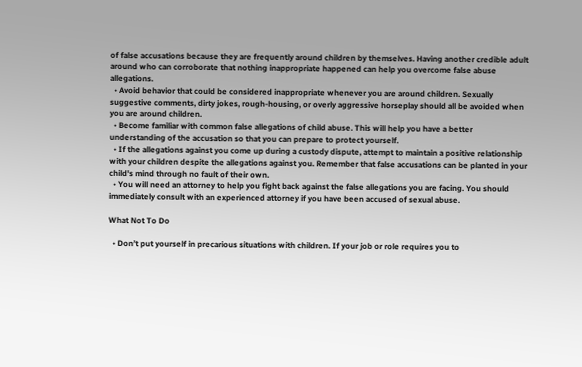of false accusations because they are frequently around children by themselves. Having another credible adult around who can corroborate that nothing inappropriate happened can help you overcome false abuse allegations.
  • Avoid behavior that could be considered inappropriate whenever you are around children. Sexually suggestive comments, dirty jokes, rough-housing, or overly aggressive horseplay should all be avoided when you are around children.
  • Become familiar with common false allegations of child abuse. This will help you have a better understanding of the accusation so that you can prepare to protect yourself.
  • If the allegations against you come up during a custody dispute, attempt to maintain a positive relationship with your children despite the allegations against you. Remember that false accusations can be planted in your child's mind through no fault of their own.
  • You will need an attorney to help you fight back against the false allegations you are facing. You should immediately consult with an experienced attorney if you have been accused of sexual abuse.

What Not To Do

  • Don’t put yourself in precarious situations with children. If your job or role requires you to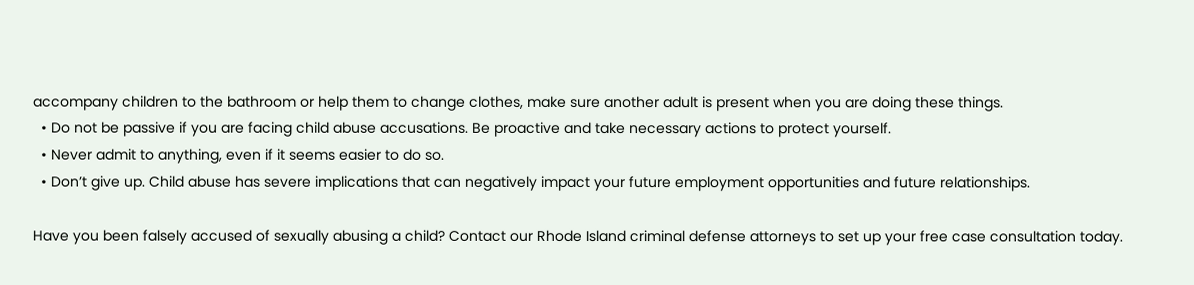accompany children to the bathroom or help them to change clothes, make sure another adult is present when you are doing these things.
  • Do not be passive if you are facing child abuse accusations. Be proactive and take necessary actions to protect yourself.
  • Never admit to anything, even if it seems easier to do so.
  • Don’t give up. Child abuse has severe implications that can negatively impact your future employment opportunities and future relationships.

Have you been falsely accused of sexually abusing a child? Contact our Rhode Island criminal defense attorneys to set up your free case consultation today.